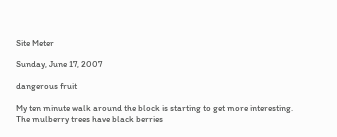Site Meter

Sunday, June 17, 2007

dangerous fruit

My ten minute walk around the block is starting to get more interesting.
The mulberry trees have black berries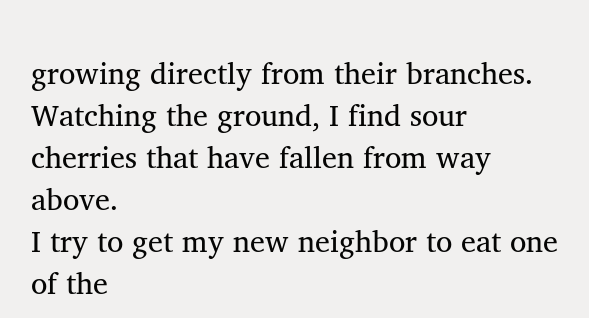growing directly from their branches.
Watching the ground, I find sour cherries that have fallen from way above.
I try to get my new neighbor to eat one of the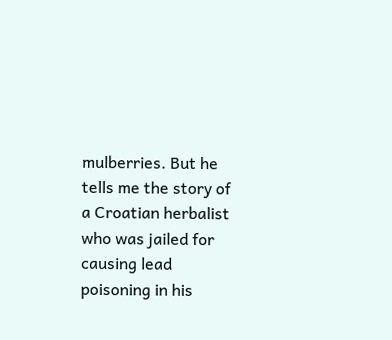mulberries. But he tells me the story of a Croatian herbalist who was jailed for causing lead poisoning in his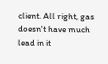client. All right, gas doesn't have much lead in it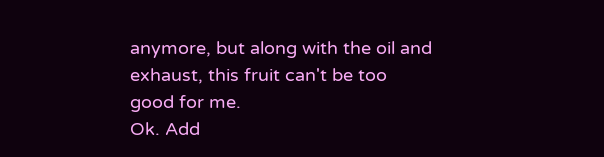anymore, but along with the oil and exhaust, this fruit can't be too good for me.
Ok. Add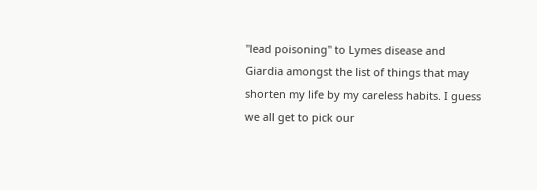"lead poisoning" to Lymes disease and Giardia amongst the list of things that may shorten my life by my careless habits. I guess we all get to pick our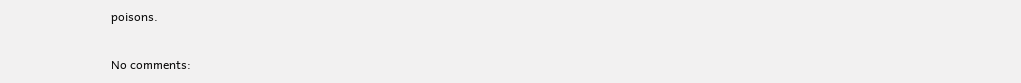poisons.

No comments: